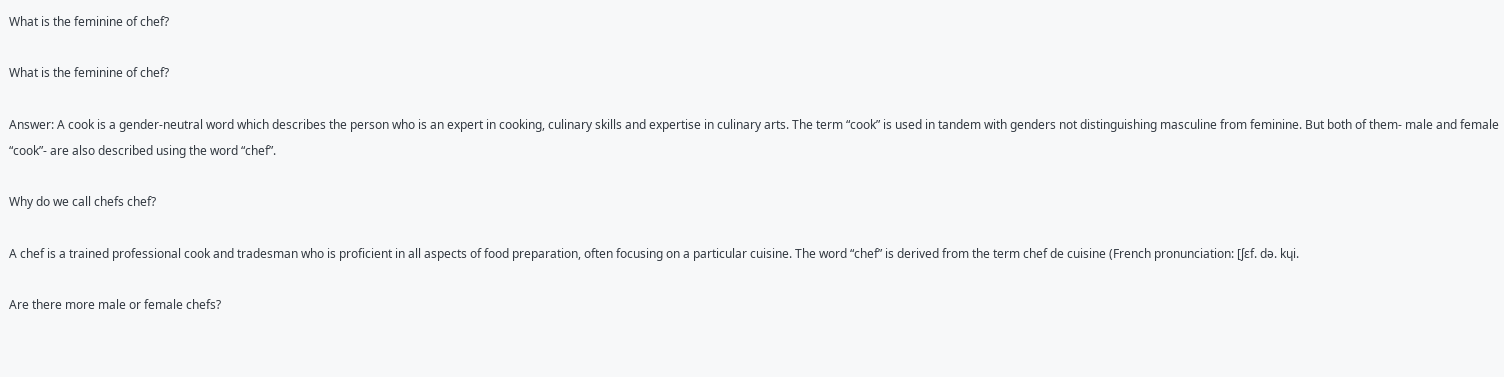What is the feminine of chef?

What is the feminine of chef?

Answer: A cook is a gender-neutral word which describes the person who is an expert in cooking, culinary skills and expertise in culinary arts. The term “cook” is used in tandem with genders not distinguishing masculine from feminine. But both of them- male and female “cook”- are also described using the word “chef”.

Why do we call chefs chef?

A chef is a trained professional cook and tradesman who is proficient in all aspects of food preparation, often focusing on a particular cuisine. The word “chef” is derived from the term chef de cuisine (French pronunciation: [ʃɛf. də. kɥi.

Are there more male or female chefs?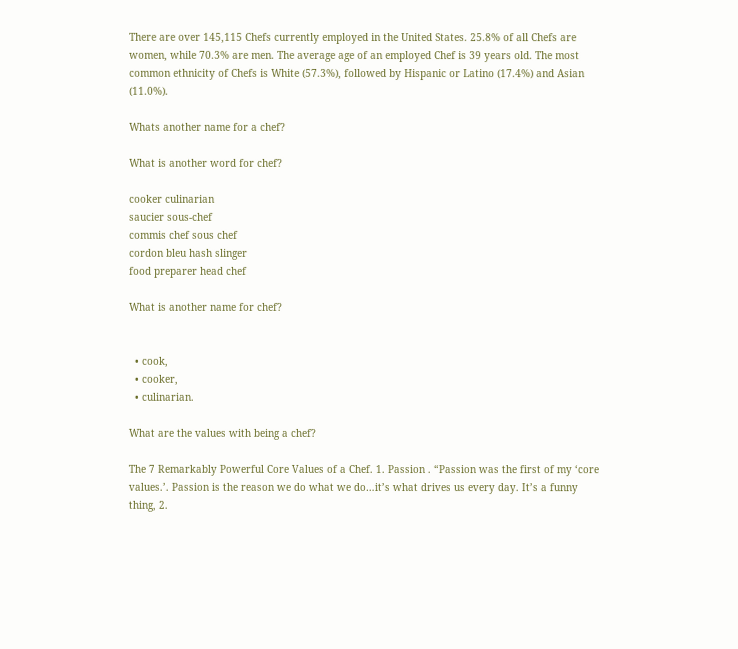There are over 145,115 Chefs currently employed in the United States. 25.8% of all Chefs are women, while 70.3% are men. The average age of an employed Chef is 39 years old. The most common ethnicity of Chefs is White (57.3%), followed by Hispanic or Latino (17.4%) and Asian (11.0%).

Whats another name for a chef?

What is another word for chef?

cooker culinarian
saucier sous-chef
commis chef sous chef
cordon bleu hash slinger
food preparer head chef

What is another name for chef?


  • cook,
  • cooker,
  • culinarian.

What are the values with being a chef?

The 7 Remarkably Powerful Core Values of a Chef. 1. Passion . “Passion was the first of my ‘core values.’. Passion is the reason we do what we do…it’s what drives us every day. It’s a funny thing, 2.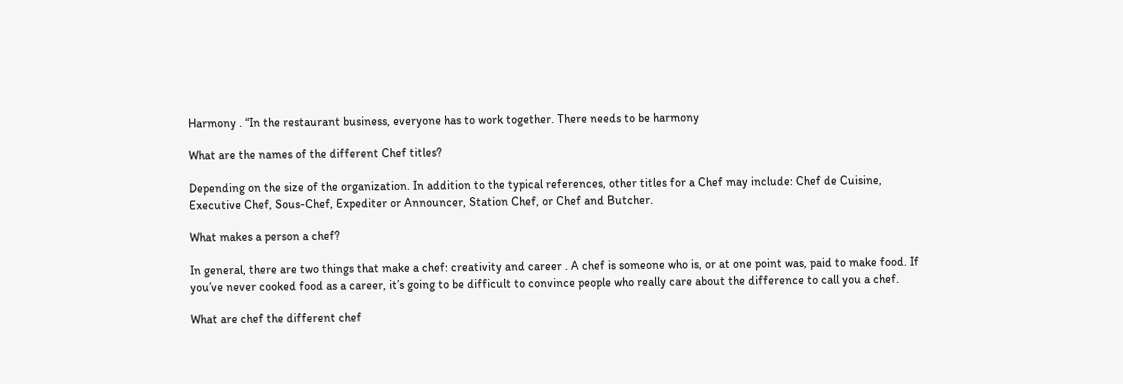Harmony . “In the restaurant business, everyone has to work together. There needs to be harmony

What are the names of the different Chef titles?

Depending on the size of the organization. In addition to the typical references, other titles for a Chef may include: Chef de Cuisine, Executive Chef, Sous-Chef, Expediter or Announcer, Station Chef, or Chef and Butcher.

What makes a person a chef?

In general, there are two things that make a chef: creativity and career . A chef is someone who is, or at one point was, paid to make food. If you’ve never cooked food as a career, it’s going to be difficult to convince people who really care about the difference to call you a chef.

What are chef the different chef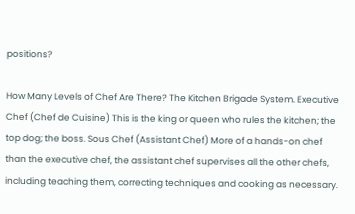positions?

How Many Levels of Chef Are There? The Kitchen Brigade System. Executive Chef (Chef de Cuisine) This is the king or queen who rules the kitchen; the top dog; the boss. Sous Chef (Assistant Chef) More of a hands-on chef than the executive chef, the assistant chef supervises all the other chefs, including teaching them, correcting techniques and cooking as necessary.